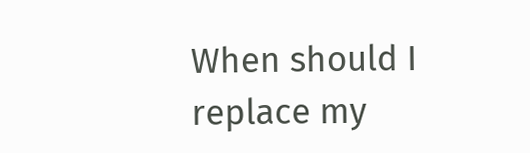When should I replace my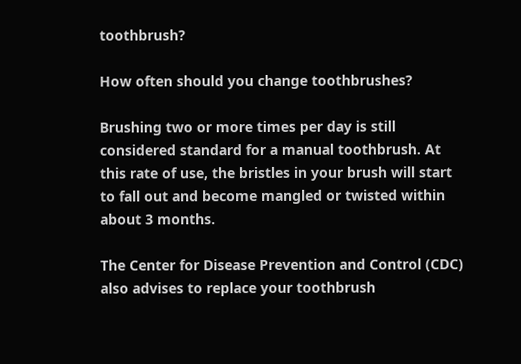toothbrush?

How often should you change toothbrushes?

Brushing two or more times per day is still considered standard for a manual toothbrush. At this rate of use, the bristles in your brush will start to fall out and become mangled or twisted within about 3 months.

The Center for Disease Prevention and Control (CDC) also advises to replace your toothbrush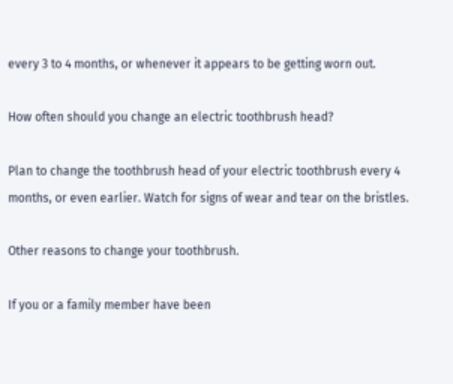every 3 to 4 months, or whenever it appears to be getting worn out.

How often should you change an electric toothbrush head?

Plan to change the toothbrush head of your electric toothbrush every 4 months, or even earlier. Watch for signs of wear and tear on the bristles.

Other reasons to change your toothbrush.

If you or a family member have been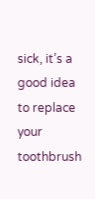sick, it’s a good idea to replace your toothbrush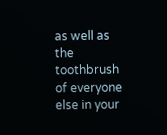as well as the toothbrush of everyone else in your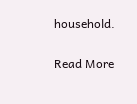household.

Read More